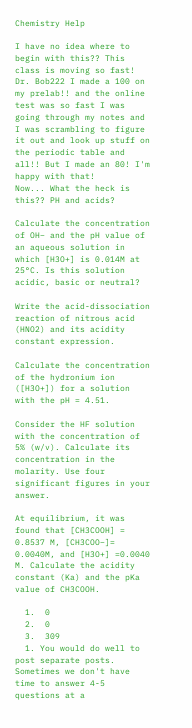Chemistry Help

I have no idea where to begin with this?? This class is moving so fast! Dr. Bob222 I made a 100 on my prelab!! and the online test was so fast I was going through my notes and I was scrambling to figure it out and look up stuff on the periodic table and all!! But I made an 80! I'm happy with that!
Now... What the heck is this?? PH and acids?

Calculate the concentration of OH− and the pH value of an aqueous solution in which [H3O+] is 0.014M at 25°C. Is this solution acidic, basic or neutral?

Write the acid-dissociation reaction of nitrous acid (HNO2) and its acidity constant expression.

Calculate the concentration of the hydronium ion ([H3O+]) for a solution with the pH = 4.51.

Consider the HF solution with the concentration of 5% (w/v). Calculate its concentration in the molarity. Use four significant figures in your answer.

At equilibrium, it was found that [CH3COOH] = 0.8537 M, [CH3COO−]= 0.0040M, and [H3O+] =0.0040 M. Calculate the acidity constant (Ka) and the pKa value of CH3COOH.

  1.  0
  2.  0
  3.  309
  1. You would do well to post separate posts. Sometimes we don't have time to answer 4-5 questions at a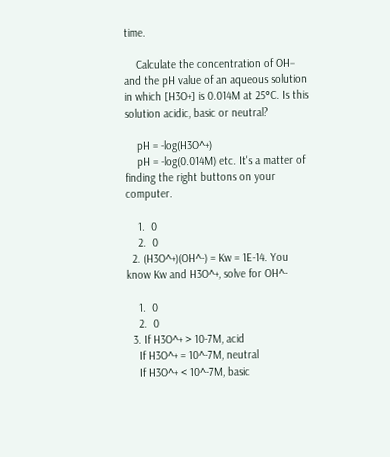time.

    Calculate the concentration of OH− and the pH value of an aqueous solution in which [H3O+] is 0.014M at 25°C. Is this solution acidic, basic or neutral?

    pH = -log(H3O^+)
    pH = -log(0.014M) etc. It's a matter of finding the right buttons on your computer.

    1.  0
    2.  0
  2. (H3O^+)(OH^-) = Kw = 1E-14. You know Kw and H3O^+, solve for OH^-

    1.  0
    2.  0
  3. If H3O^+ > 10-7M, acid
    If H3O^+ = 10^-7M, neutral
    If H3O^+ < 10^-7M, basic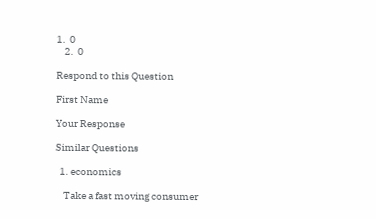1.  0
    2.  0

Respond to this Question

First Name

Your Response

Similar Questions

  1. economics

    Take a fast moving consumer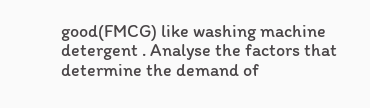good(FMCG) like washing machine detergent . Analyse the factors that determine the demand of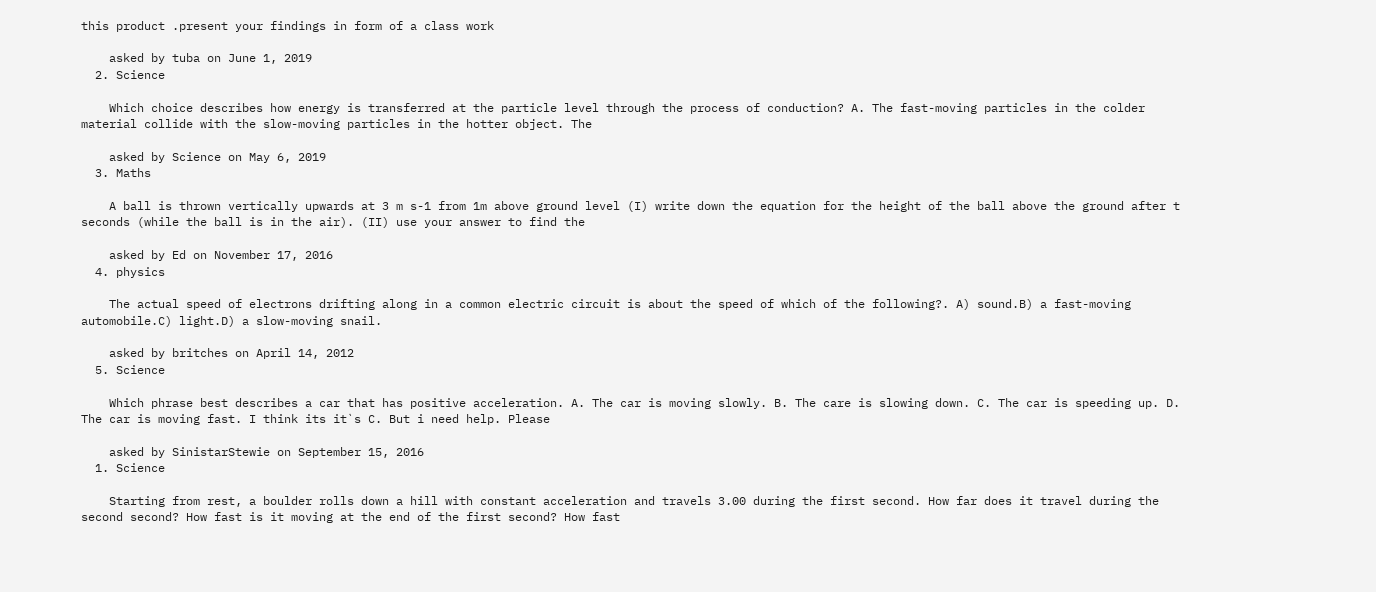this product .present your findings in form of a class work

    asked by tuba on June 1, 2019
  2. Science

    Which choice describes how energy is transferred at the particle level through the process of conduction? A. The fast-moving particles in the colder material collide with the slow-moving particles in the hotter object. The

    asked by Science on May 6, 2019
  3. Maths

    A ball is thrown vertically upwards at 3 m s-1 from 1m above ground level (I) write down the equation for the height of the ball above the ground after t seconds (while the ball is in the air). (II) use your answer to find the

    asked by Ed on November 17, 2016
  4. physics

    The actual speed of electrons drifting along in a common electric circuit is about the speed of which of the following?. A) sound.B) a fast-moving automobile.C) light.D) a slow-moving snail.

    asked by britches on April 14, 2012
  5. Science

    Which phrase best describes a car that has positive acceleration. A. The car is moving slowly. B. The care is slowing down. C. The car is speeding up. D. The car is moving fast. I think its it`s C. But i need help. Please

    asked by SinistarStewie on September 15, 2016
  1. Science

    Starting from rest, a boulder rolls down a hill with constant acceleration and travels 3.00 during the first second. How far does it travel during the second second? How fast is it moving at the end of the first second? How fast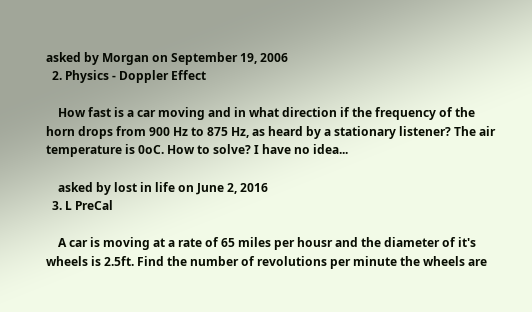asked by Morgan on September 19, 2006
  2. Physics - Doppler Effect

    How fast is a car moving and in what direction if the frequency of the horn drops from 900 Hz to 875 Hz, as heard by a stationary listener? The air temperature is 0oC. How to solve? I have no idea...

    asked by lost in life on June 2, 2016
  3. L PreCal

    A car is moving at a rate of 65 miles per housr and the diameter of it's wheels is 2.5ft. Find the number of revolutions per minute the wheels are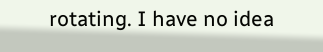rotating. I have no idea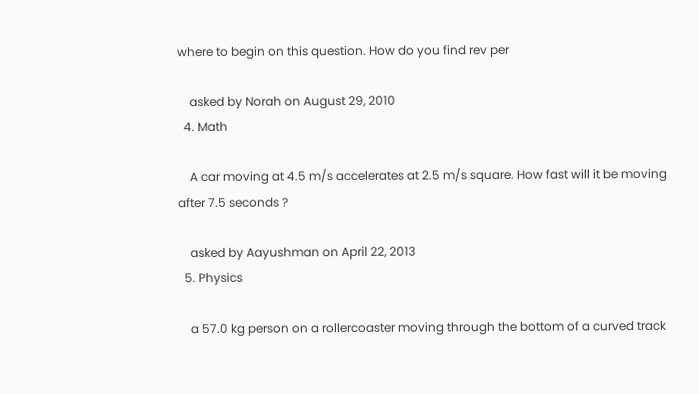where to begin on this question. How do you find rev per

    asked by Norah on August 29, 2010
  4. Math

    A car moving at 4.5 m/s accelerates at 2.5 m/s square. How fast will it be moving after 7.5 seconds ?

    asked by Aayushman on April 22, 2013
  5. Physics

    a 57.0 kg person on a rollercoaster moving through the bottom of a curved track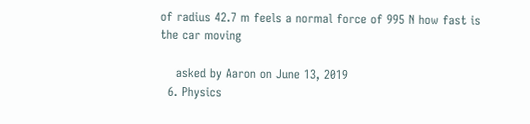of radius 42.7 m feels a normal force of 995 N how fast is the car moving

    asked by Aaron on June 13, 2019
  6. Physics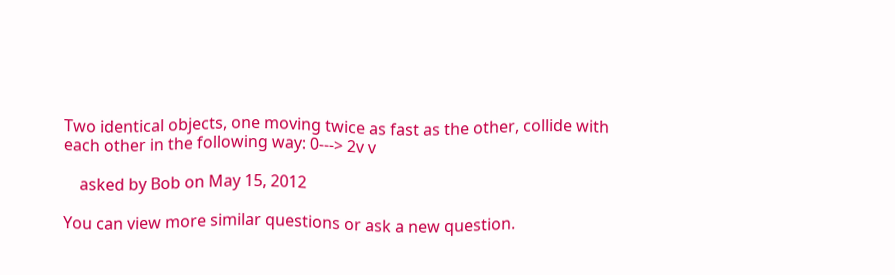Two identical objects, one moving twice as fast as the other, collide with each other in the following way: 0---> 2v v

    asked by Bob on May 15, 2012

You can view more similar questions or ask a new question.